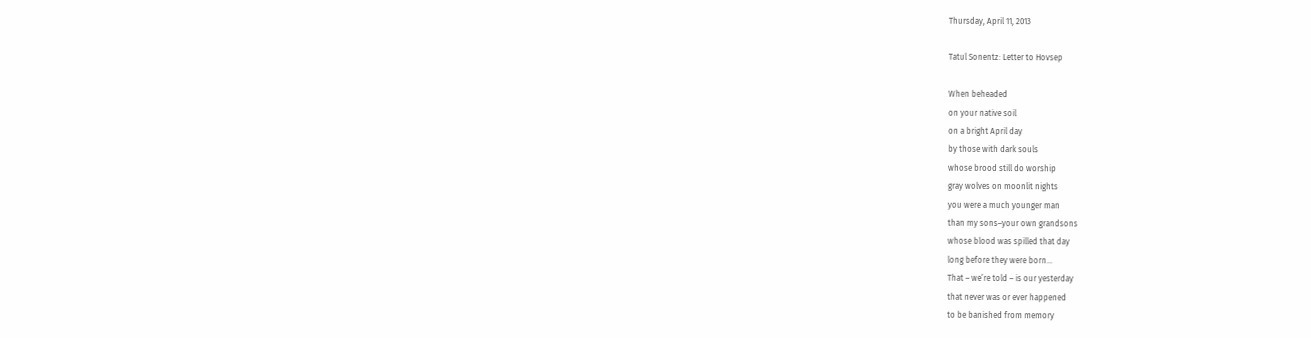Thursday, April 11, 2013

Tatul Sonentz: Letter to Hovsep

When beheaded
on your native soil
on a bright April day
by those with dark souls
whose brood still do worship
gray wolves on moonlit nights
you were a much younger man
than my sons–your own grandsons
whose blood was spilled that day
long before they were born…
That – we’re told – is our yesterday
that never was or ever happened
to be banished from memory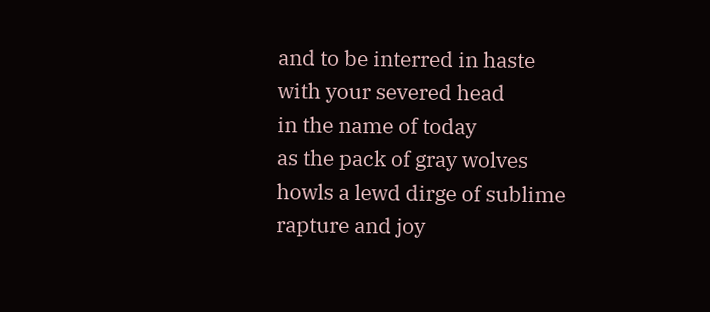and to be interred in haste
with your severed head
in the name of today
as the pack of gray wolves
howls a lewd dirge of sublime
rapture and joy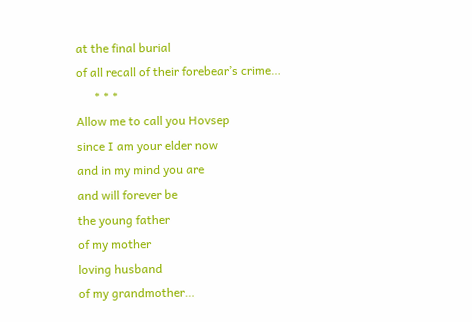at the final burial
of all recall of their forebear’s crime…
      * * *
Allow me to call you Hovsep
since I am your elder now
and in my mind you are
and will forever be
the young father
of my mother
loving husband
of my grandmother…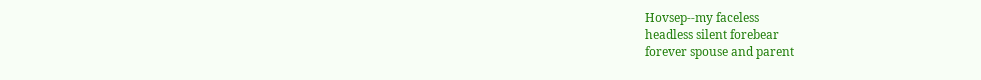Hovsep--my faceless
headless silent forebear
forever spouse and parent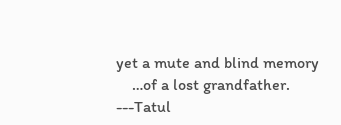yet a mute and blind memory
    …of a lost grandfather.
---Tatul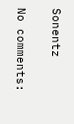Sonentz

No comments: